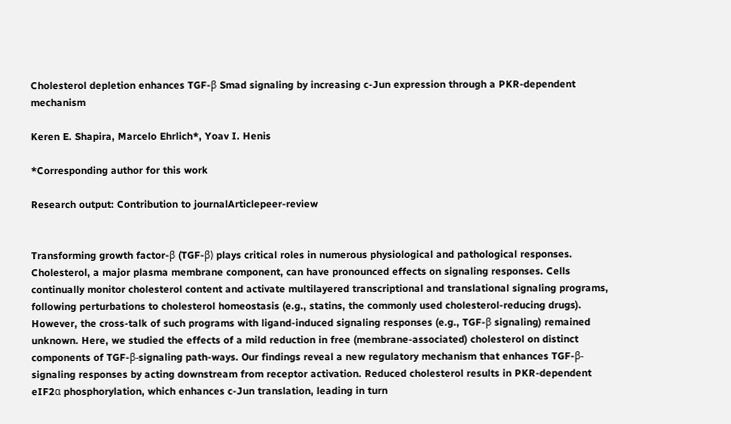Cholesterol depletion enhances TGF-β Smad signaling by increasing c-Jun expression through a PKR-dependent mechanism

Keren E. Shapira, Marcelo Ehrlich*, Yoav I. Henis

*Corresponding author for this work

Research output: Contribution to journalArticlepeer-review


Transforming growth factor-β (TGF-β) plays critical roles in numerous physiological and pathological responses. Cholesterol, a major plasma membrane component, can have pronounced effects on signaling responses. Cells continually monitor cholesterol content and activate multilayered transcriptional and translational signaling programs, following perturbations to cholesterol homeostasis (e.g., statins, the commonly used cholesterol-reducing drugs). However, the cross-talk of such programs with ligand-induced signaling responses (e.g., TGF-β signaling) remained unknown. Here, we studied the effects of a mild reduction in free (membrane-associated) cholesterol on distinct components of TGF-β-signaling path-ways. Our findings reveal a new regulatory mechanism that enhances TGF-β-signaling responses by acting downstream from receptor activation. Reduced cholesterol results in PKR-dependent eIF2α phosphorylation, which enhances c-Jun translation, leading in turn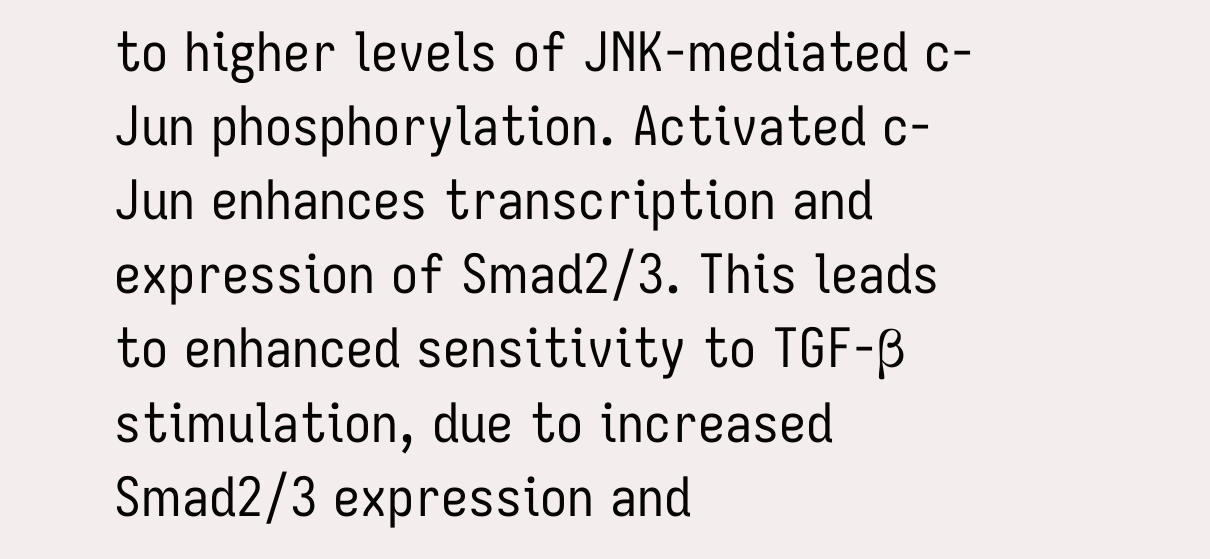to higher levels of JNK-mediated c-Jun phosphorylation. Activated c-Jun enhances transcription and expression of Smad2/3. This leads to enhanced sensitivity to TGF-β stimulation, due to increased Smad2/3 expression and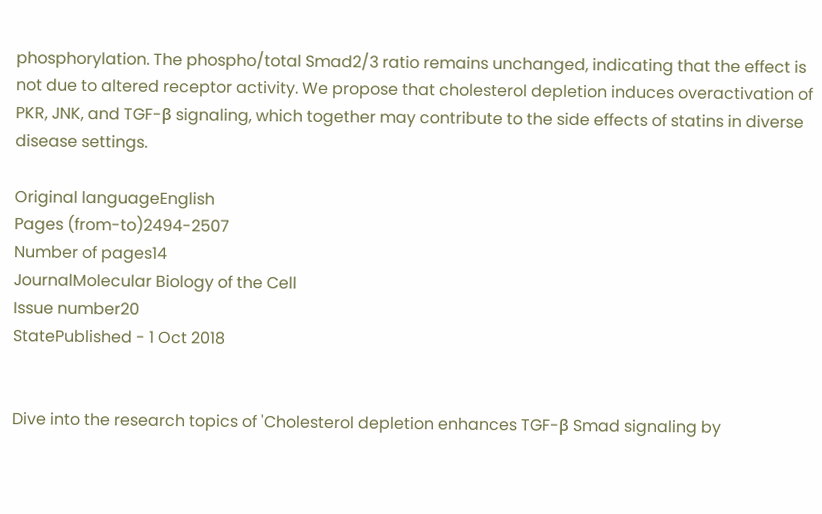phosphorylation. The phospho/total Smad2/3 ratio remains unchanged, indicating that the effect is not due to altered receptor activity. We propose that cholesterol depletion induces overactivation of PKR, JNK, and TGF-β signaling, which together may contribute to the side effects of statins in diverse disease settings.

Original languageEnglish
Pages (from-to)2494-2507
Number of pages14
JournalMolecular Biology of the Cell
Issue number20
StatePublished - 1 Oct 2018


Dive into the research topics of 'Cholesterol depletion enhances TGF-β Smad signaling by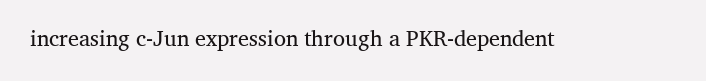increasing c-Jun expression through a PKR-dependent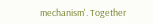mechanism'. Together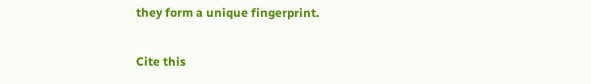they form a unique fingerprint.

Cite this